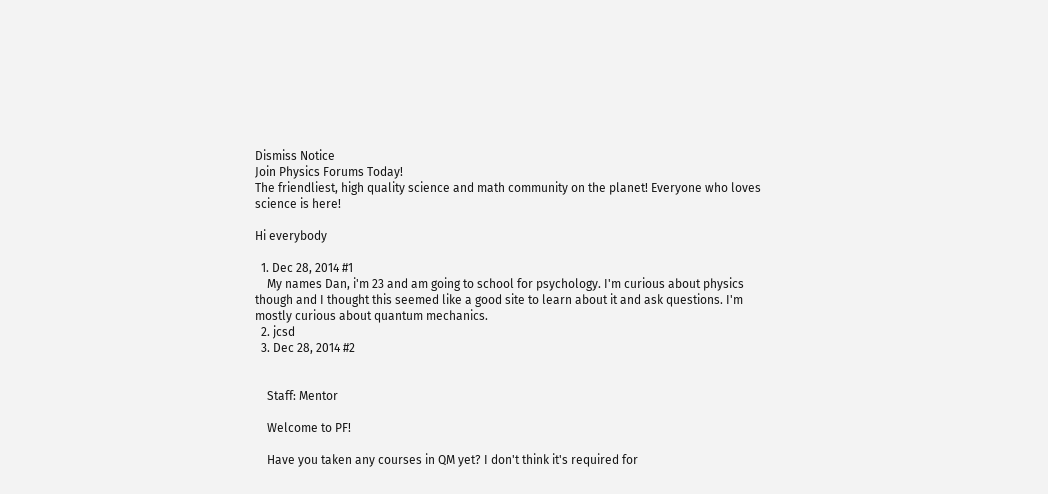Dismiss Notice
Join Physics Forums Today!
The friendliest, high quality science and math community on the planet! Everyone who loves science is here!

Hi everybody

  1. Dec 28, 2014 #1
    My names Dan, i'm 23 and am going to school for psychology. I'm curious about physics though and I thought this seemed like a good site to learn about it and ask questions. I'm mostly curious about quantum mechanics.
  2. jcsd
  3. Dec 28, 2014 #2


    Staff: Mentor

    Welcome to PF!

    Have you taken any courses in QM yet? I don't think it's required for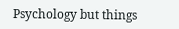Psychology but things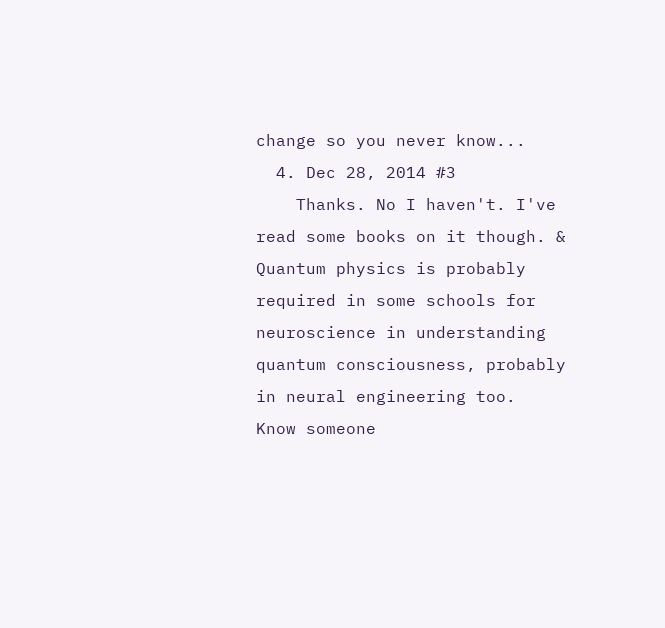change so you never know...
  4. Dec 28, 2014 #3
    Thanks. No I haven't. I've read some books on it though. & Quantum physics is probably required in some schools for neuroscience in understanding quantum consciousness, probably in neural engineering too.
Know someone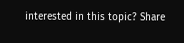interested in this topic? Share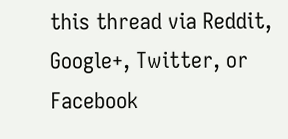this thread via Reddit, Google+, Twitter, or Facebook